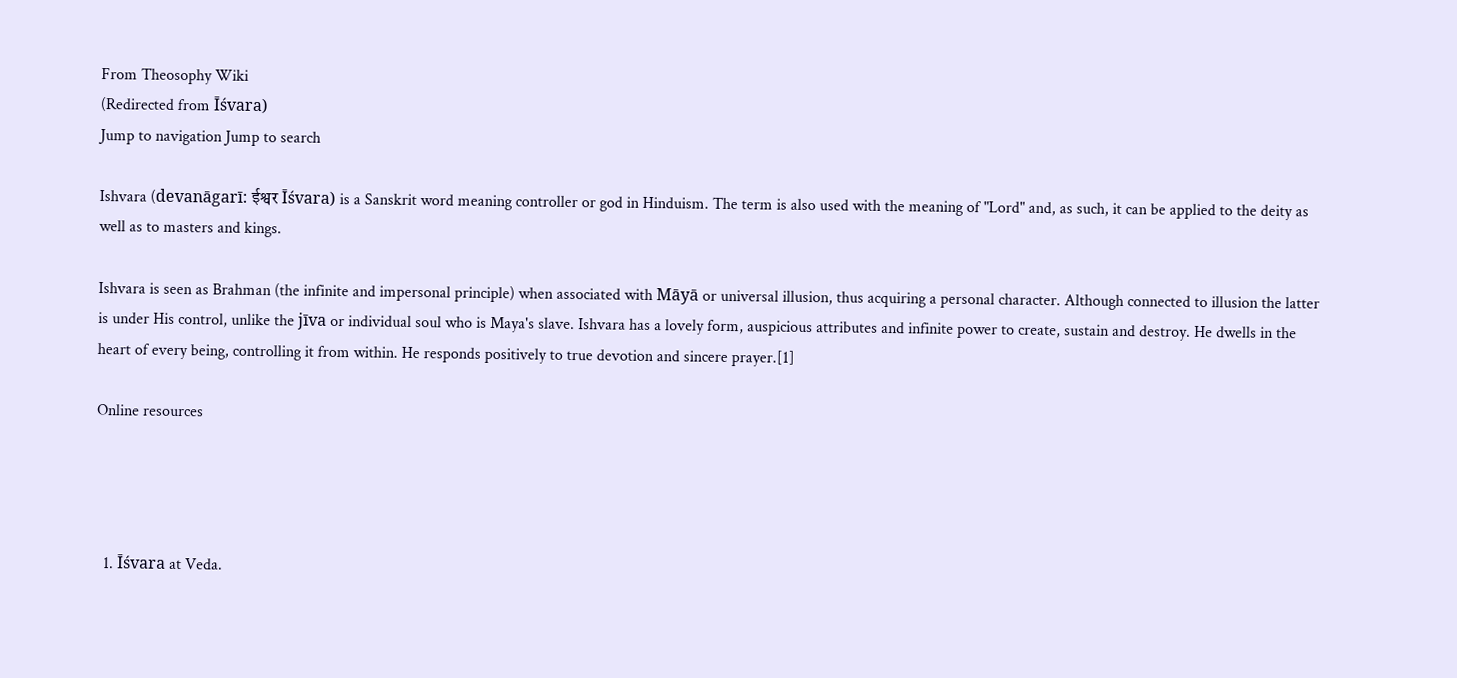From Theosophy Wiki
(Redirected from Īśvara)
Jump to navigation Jump to search

Ishvara (devanāgarī: ईश्वर Īśvara) is a Sanskrit word meaning controller or god in Hinduism. The term is also used with the meaning of "Lord" and, as such, it can be applied to the deity as well as to masters and kings.

Ishvara is seen as Brahman (the infinite and impersonal principle) when associated with Māyā or universal illusion, thus acquiring a personal character. Although connected to illusion the latter is under His control, unlike the jīva or individual soul who is Maya's slave. Ishvara has a lovely form, auspicious attributes and infinite power to create, sustain and destroy. He dwells in the heart of every being, controlling it from within. He responds positively to true devotion and sincere prayer.[1]

Online resources




  1. Īśvara at Veda.